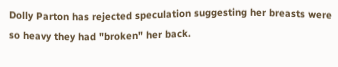Dolly Parton has rejected speculation suggesting her breasts were so heavy they had "broken" her back.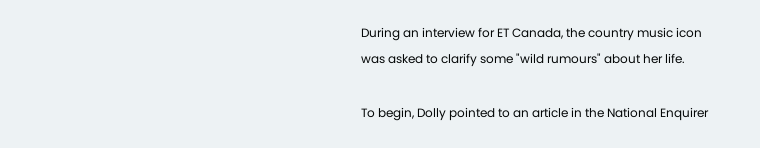During an interview for ET Canada, the country music icon was asked to clarify some "wild rumours" about her life.

To begin, Dolly pointed to an article in the National Enquirer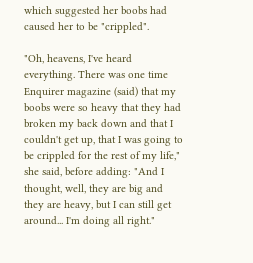which suggested her boobs had caused her to be "crippled".

"Oh, heavens, I've heard everything. There was one time Enquirer magazine (said) that my boobs were so heavy that they had broken my back down and that I couldn't get up, that I was going to be crippled for the rest of my life," she said, before adding: "And I thought, well, they are big and they are heavy, but I can still get around... I'm doing all right."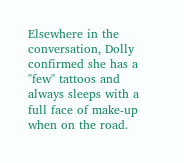Elsewhere in the conversation, Dolly confirmed she has a "few" tattoos and always sleeps with a full face of make-up when on the road.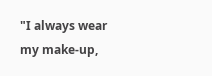"I always wear my make-up,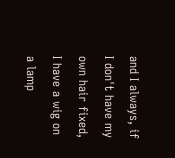and I always, if I don't have my own hair fixed, I have a wig on a lamp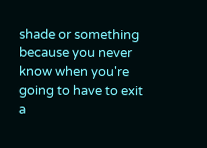shade or something because you never know when you're going to have to exit a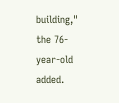building," the 76-year-old added.